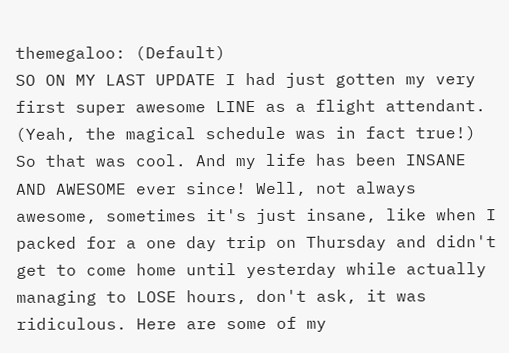themegaloo: (Default)
SO ON MY LAST UPDATE I had just gotten my very first super awesome LINE as a flight attendant. (Yeah, the magical schedule was in fact true!) So that was cool. And my life has been INSANE AND AWESOME ever since! Well, not always awesome, sometimes it's just insane, like when I packed for a one day trip on Thursday and didn't get to come home until yesterday while actually managing to LOSE hours, don't ask, it was ridiculous. Here are some of my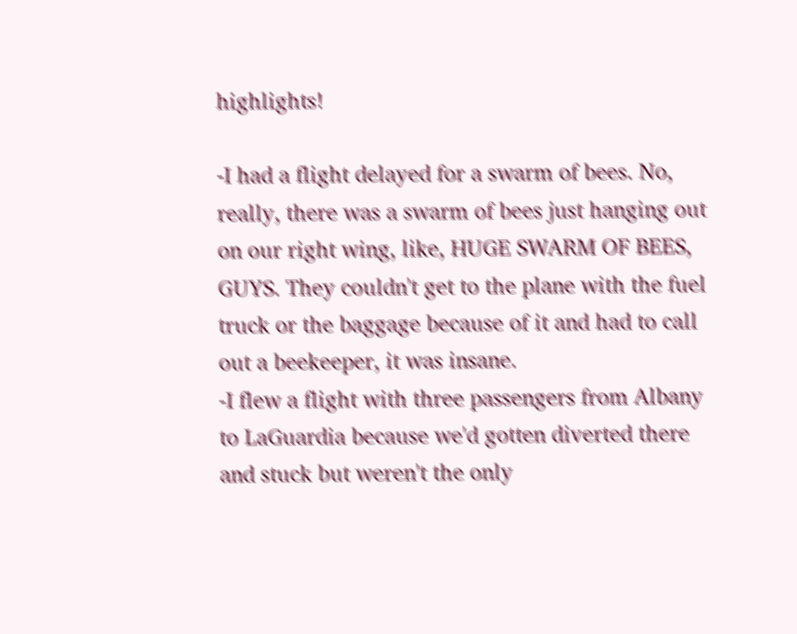highlights!

-I had a flight delayed for a swarm of bees. No, really, there was a swarm of bees just hanging out on our right wing, like, HUGE SWARM OF BEES, GUYS. They couldn't get to the plane with the fuel truck or the baggage because of it and had to call out a beekeeper, it was insane.
-I flew a flight with three passengers from Albany to LaGuardia because we'd gotten diverted there and stuck but weren't the only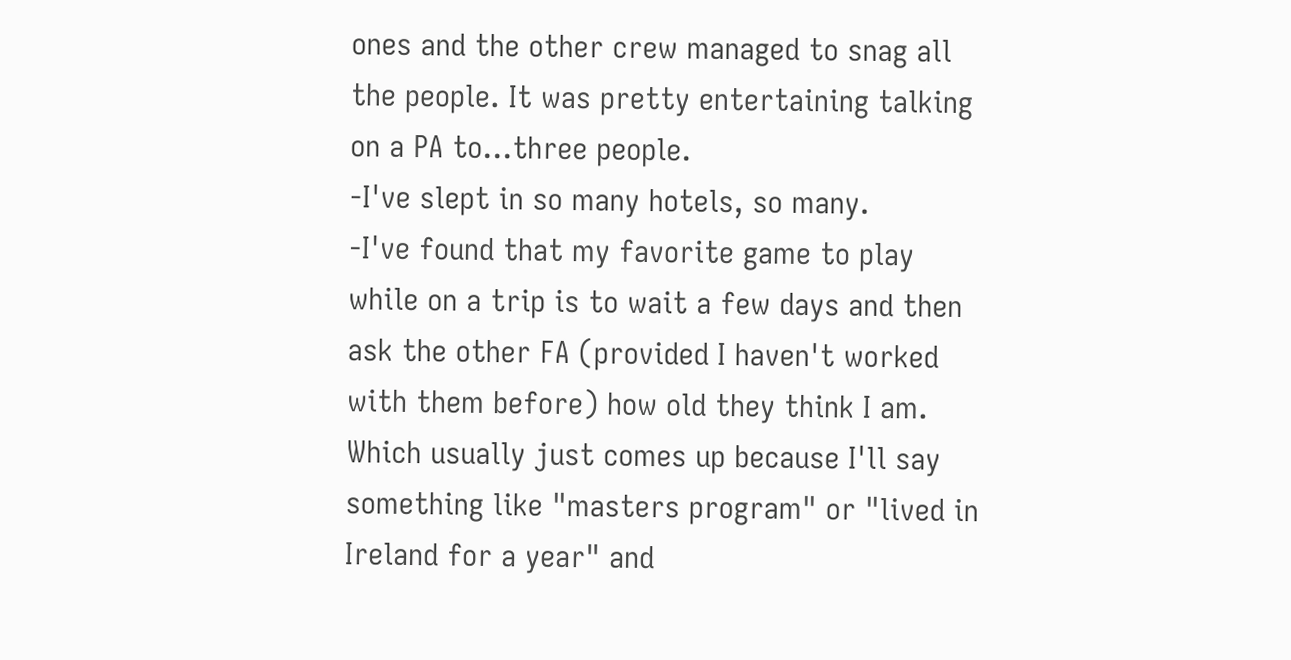ones and the other crew managed to snag all the people. It was pretty entertaining talking on a PA to...three people.
-I've slept in so many hotels, so many.
-I've found that my favorite game to play while on a trip is to wait a few days and then ask the other FA (provided I haven't worked with them before) how old they think I am. Which usually just comes up because I'll say something like "masters program" or "lived in Ireland for a year" and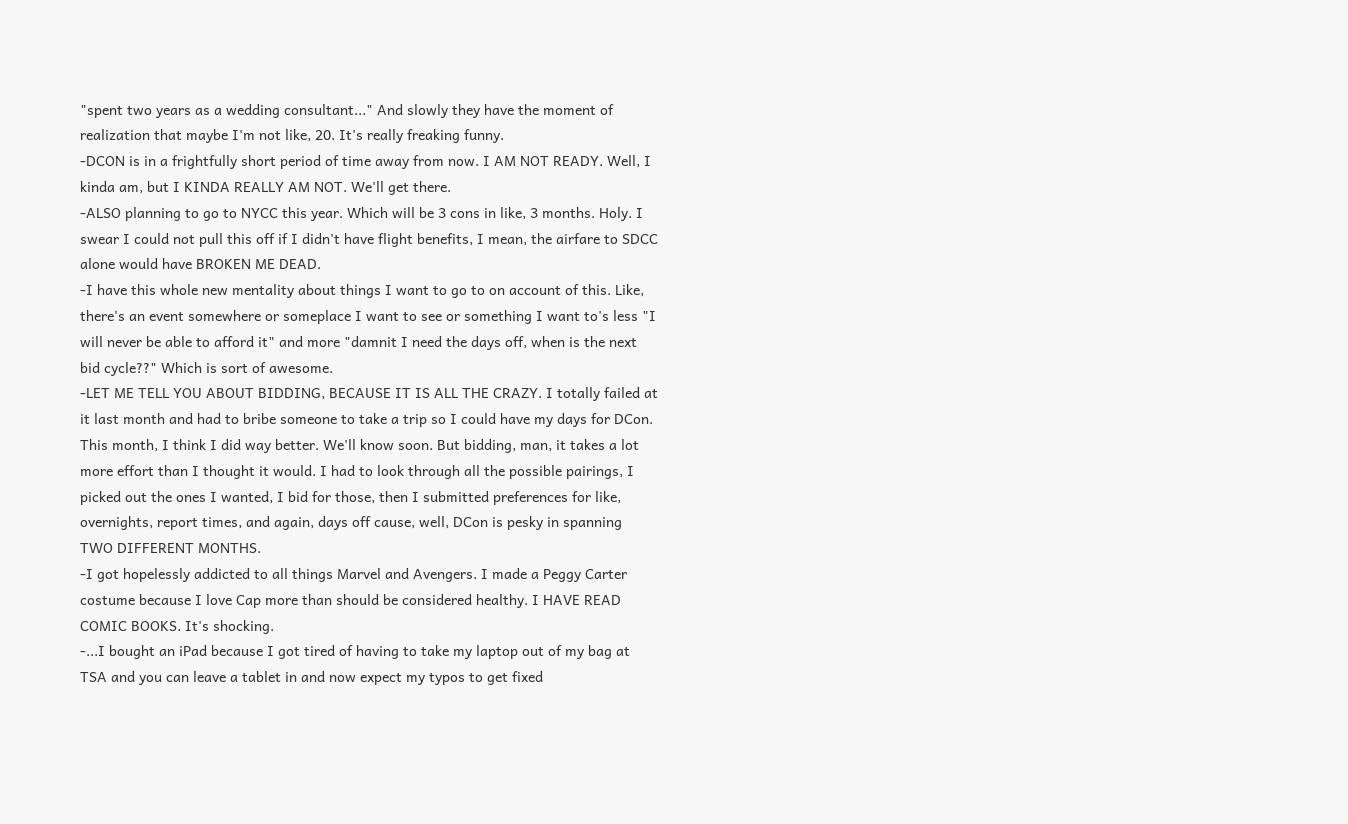"spent two years as a wedding consultant..." And slowly they have the moment of realization that maybe I'm not like, 20. It's really freaking funny.
-DCON is in a frightfully short period of time away from now. I AM NOT READY. Well, I kinda am, but I KINDA REALLY AM NOT. We'll get there.
-ALSO planning to go to NYCC this year. Which will be 3 cons in like, 3 months. Holy. I swear I could not pull this off if I didn't have flight benefits, I mean, the airfare to SDCC alone would have BROKEN ME DEAD.
-I have this whole new mentality about things I want to go to on account of this. Like, there's an event somewhere or someplace I want to see or something I want to's less "I will never be able to afford it" and more "damnit I need the days off, when is the next bid cycle??" Which is sort of awesome.
-LET ME TELL YOU ABOUT BIDDING, BECAUSE IT IS ALL THE CRAZY. I totally failed at it last month and had to bribe someone to take a trip so I could have my days for DCon. This month, I think I did way better. We'll know soon. But bidding, man, it takes a lot more effort than I thought it would. I had to look through all the possible pairings, I picked out the ones I wanted, I bid for those, then I submitted preferences for like, overnights, report times, and again, days off cause, well, DCon is pesky in spanning TWO DIFFERENT MONTHS.
-I got hopelessly addicted to all things Marvel and Avengers. I made a Peggy Carter costume because I love Cap more than should be considered healthy. I HAVE READ COMIC BOOKS. It's shocking.
-...I bought an iPad because I got tired of having to take my laptop out of my bag at TSA and you can leave a tablet in and now expect my typos to get fixed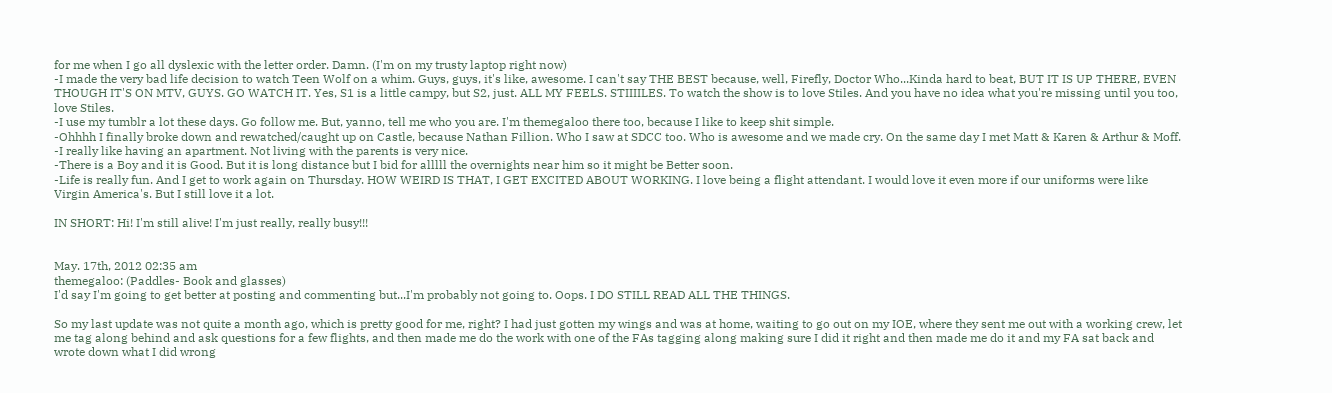for me when I go all dyslexic with the letter order. Damn. (I'm on my trusty laptop right now)
-I made the very bad life decision to watch Teen Wolf on a whim. Guys, guys, it's like, awesome. I can't say THE BEST because, well, Firefly, Doctor Who...Kinda hard to beat, BUT IT IS UP THERE, EVEN THOUGH IT'S ON MTV, GUYS. GO WATCH IT. Yes, S1 is a little campy, but S2, just. ALL MY FEELS. STIIIILES. To watch the show is to love Stiles. And you have no idea what you're missing until you too, love Stiles.
-I use my tumblr a lot these days. Go follow me. But, yanno, tell me who you are. I'm themegaloo there too, because I like to keep shit simple.
-Ohhhh I finally broke down and rewatched/caught up on Castle, because Nathan Fillion. Who I saw at SDCC too. Who is awesome and we made cry. On the same day I met Matt & Karen & Arthur & Moff.
-I really like having an apartment. Not living with the parents is very nice.
-There is a Boy and it is Good. But it is long distance but I bid for alllll the overnights near him so it might be Better soon.
-Life is really fun. And I get to work again on Thursday. HOW WEIRD IS THAT, I GET EXCITED ABOUT WORKING. I love being a flight attendant. I would love it even more if our uniforms were like Virgin America's. But I still love it a lot.

IN SHORT: Hi! I'm still alive! I'm just really, really busy!!!


May. 17th, 2012 02:35 am
themegaloo: (Paddles- Book and glasses)
I'd say I'm going to get better at posting and commenting but...I'm probably not going to. Oops. I DO STILL READ ALL THE THINGS.

So my last update was not quite a month ago, which is pretty good for me, right? I had just gotten my wings and was at home, waiting to go out on my IOE, where they sent me out with a working crew, let me tag along behind and ask questions for a few flights, and then made me do the work with one of the FAs tagging along making sure I did it right and then made me do it and my FA sat back and wrote down what I did wrong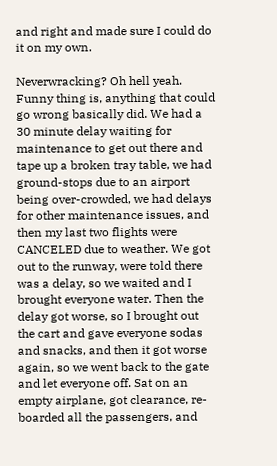and right and made sure I could do it on my own.

Neverwracking? Oh hell yeah. Funny thing is, anything that could go wrong basically did. We had a 30 minute delay waiting for maintenance to get out there and tape up a broken tray table, we had ground-stops due to an airport being over-crowded, we had delays for other maintenance issues, and then my last two flights were CANCELED due to weather. We got out to the runway, were told there was a delay, so we waited and I brought everyone water. Then the delay got worse, so I brought out the cart and gave everyone sodas and snacks, and then it got worse again, so we went back to the gate and let everyone off. Sat on an empty airplane, got clearance, re-boarded all the passengers, and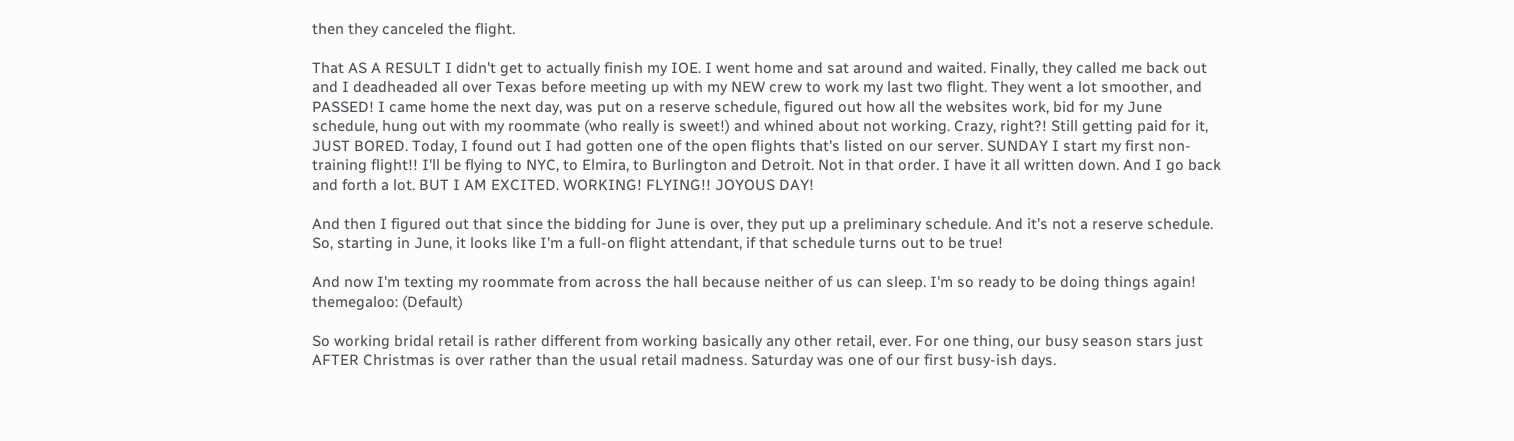then they canceled the flight.

That AS A RESULT I didn't get to actually finish my IOE. I went home and sat around and waited. Finally, they called me back out and I deadheaded all over Texas before meeting up with my NEW crew to work my last two flight. They went a lot smoother, and PASSED! I came home the next day, was put on a reserve schedule, figured out how all the websites work, bid for my June schedule, hung out with my roommate (who really is sweet!) and whined about not working. Crazy, right?! Still getting paid for it, JUST BORED. Today, I found out I had gotten one of the open flights that's listed on our server. SUNDAY I start my first non-training flight!! I'll be flying to NYC, to Elmira, to Burlington and Detroit. Not in that order. I have it all written down. And I go back and forth a lot. BUT I AM EXCITED. WORKING! FLYING!! JOYOUS DAY!

And then I figured out that since the bidding for June is over, they put up a preliminary schedule. And it's not a reserve schedule. So, starting in June, it looks like I'm a full-on flight attendant, if that schedule turns out to be true!

And now I'm texting my roommate from across the hall because neither of us can sleep. I'm so ready to be doing things again!
themegaloo: (Default)

So working bridal retail is rather different from working basically any other retail, ever. For one thing, our busy season stars just AFTER Christmas is over rather than the usual retail madness. Saturday was one of our first busy-ish days.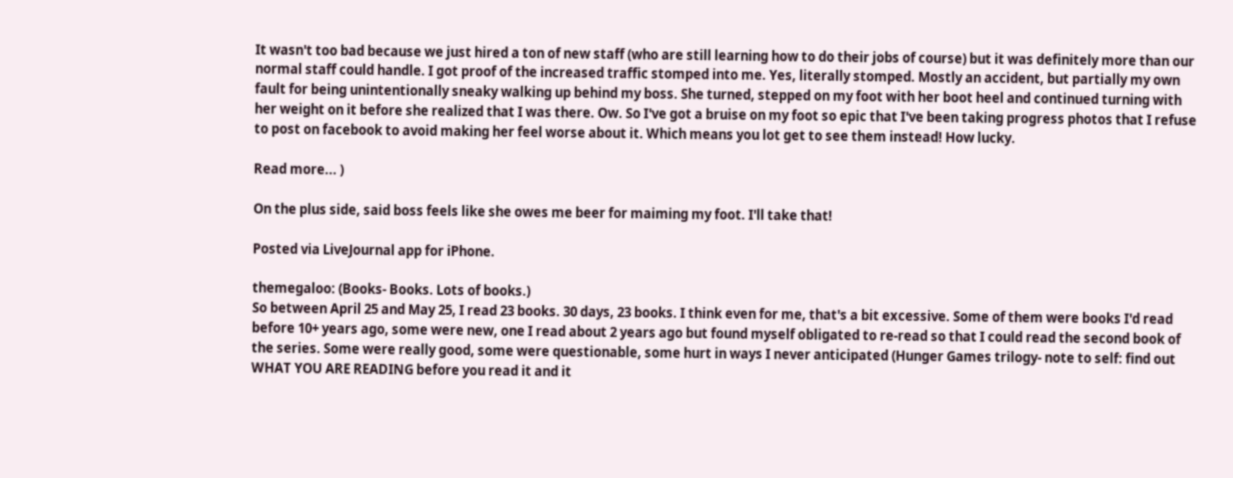It wasn't too bad because we just hired a ton of new staff (who are still learning how to do their jobs of course) but it was definitely more than our normal staff could handle. I got proof of the increased traffic stomped into me. Yes, literally stomped. Mostly an accident, but partially my own fault for being unintentionally sneaky walking up behind my boss. She turned, stepped on my foot with her boot heel and continued turning with her weight on it before she realized that I was there. Ow. So I've got a bruise on my foot so epic that I've been taking progress photos that I refuse to post on facebook to avoid making her feel worse about it. Which means you lot get to see them instead! How lucky.

Read more... )

On the plus side, said boss feels like she owes me beer for maiming my foot. I'll take that!

Posted via LiveJournal app for iPhone.

themegaloo: (Books- Books. Lots of books.)
So between April 25 and May 25, I read 23 books. 30 days, 23 books. I think even for me, that's a bit excessive. Some of them were books I'd read before 10+ years ago, some were new, one I read about 2 years ago but found myself obligated to re-read so that I could read the second book of the series. Some were really good, some were questionable, some hurt in ways I never anticipated (Hunger Games trilogy- note to self: find out WHAT YOU ARE READING before you read it and it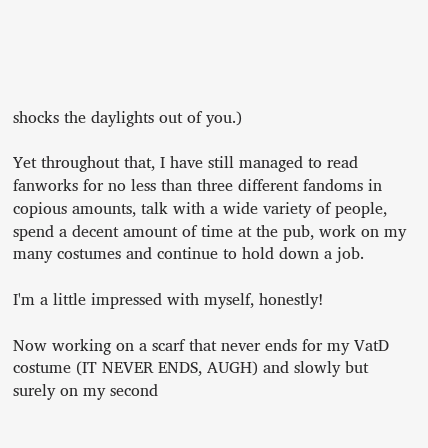shocks the daylights out of you.)

Yet throughout that, I have still managed to read fanworks for no less than three different fandoms in copious amounts, talk with a wide variety of people, spend a decent amount of time at the pub, work on my many costumes and continue to hold down a job.

I'm a little impressed with myself, honestly!

Now working on a scarf that never ends for my VatD costume (IT NEVER ENDS, AUGH) and slowly but surely on my second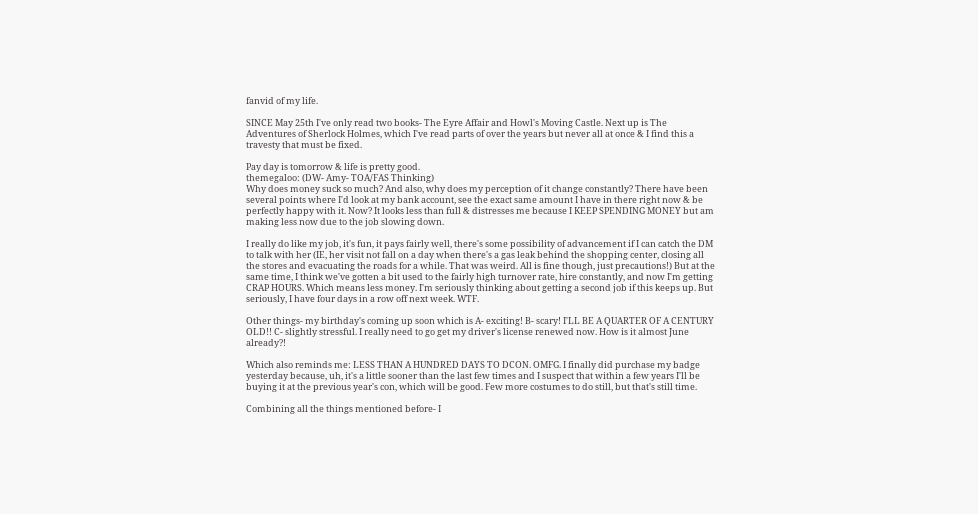fanvid of my life.

SINCE May 25th I've only read two books- The Eyre Affair and Howl's Moving Castle. Next up is The Adventures of Sherlock Holmes, which I've read parts of over the years but never all at once & I find this a travesty that must be fixed.

Pay day is tomorrow & life is pretty good.
themegaloo: (DW- Amy- TOA/FAS Thinking)
Why does money suck so much? And also, why does my perception of it change constantly? There have been several points where I'd look at my bank account, see the exact same amount I have in there right now & be perfectly happy with it. Now? It looks less than full & distresses me because I KEEP SPENDING MONEY but am making less now due to the job slowing down.

I really do like my job, it's fun, it pays fairly well, there's some possibility of advancement if I can catch the DM to talk with her (IE, her visit not fall on a day when there's a gas leak behind the shopping center, closing all the stores and evacuating the roads for a while. That was weird. All is fine though, just precautions!) But at the same time, I think we've gotten a bit used to the fairly high turnover rate, hire constantly, and now I'm getting CRAP HOURS. Which means less money. I'm seriously thinking about getting a second job if this keeps up. But seriously, I have four days in a row off next week. WTF.

Other things- my birthday's coming up soon which is A- exciting! B- scary! I'LL BE A QUARTER OF A CENTURY OLD!! C- slightly stressful. I really need to go get my driver's license renewed now. How is it almost June already?!

Which also reminds me: LESS THAN A HUNDRED DAYS TO DCON. OMFG. I finally did purchase my badge yesterday because, uh, it's a little sooner than the last few times and I suspect that within a few years I'll be buying it at the previous year's con, which will be good. Few more costumes to do still, but that's still time.

Combining all the things mentioned before- I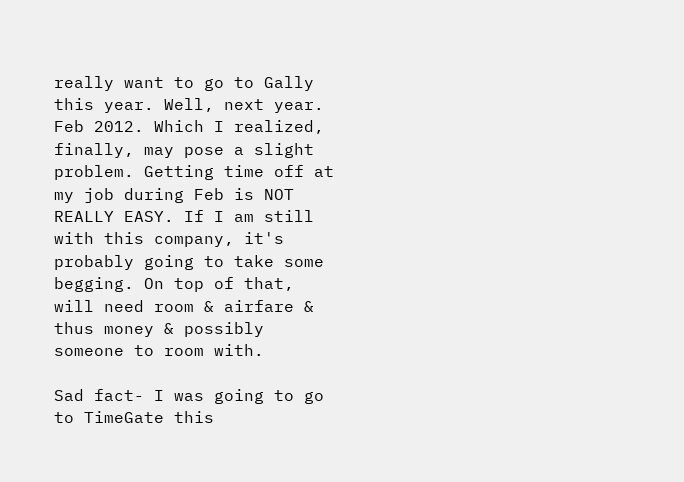really want to go to Gally this year. Well, next year. Feb 2012. Which I realized, finally, may pose a slight problem. Getting time off at my job during Feb is NOT REALLY EASY. If I am still with this company, it's probably going to take some begging. On top of that, will need room & airfare & thus money & possibly someone to room with.

Sad fact- I was going to go to TimeGate this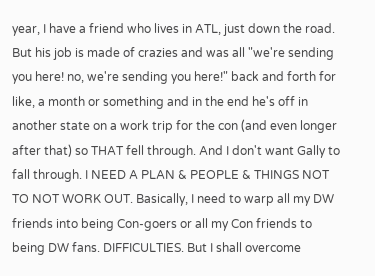year, I have a friend who lives in ATL, just down the road. But his job is made of crazies and was all "we're sending you here! no, we're sending you here!" back and forth for like, a month or something and in the end he's off in another state on a work trip for the con (and even longer after that) so THAT fell through. And I don't want Gally to fall through. I NEED A PLAN & PEOPLE & THINGS NOT TO NOT WORK OUT. Basically, I need to warp all my DW friends into being Con-goers or all my Con friends to being DW fans. DIFFICULTIES. But I shall overcome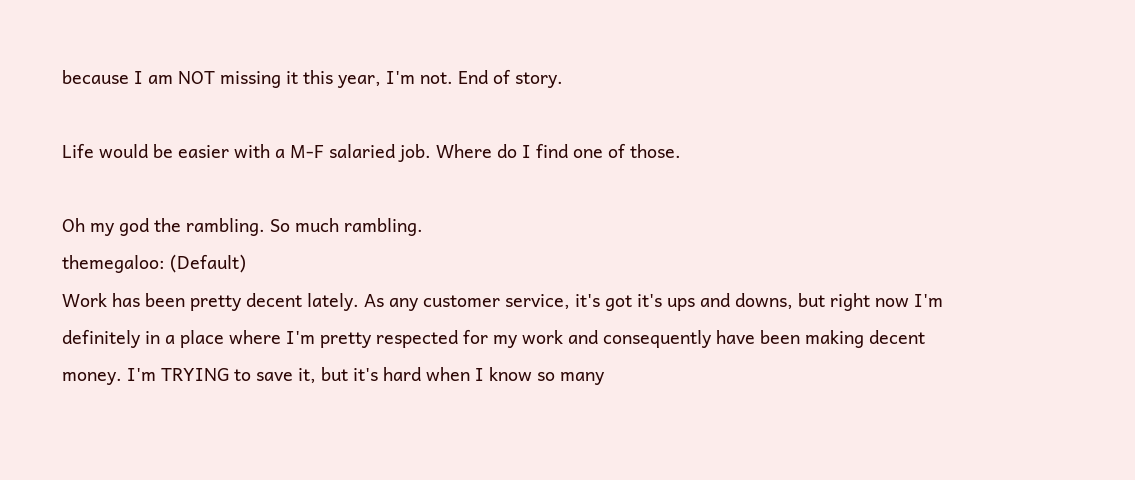because I am NOT missing it this year, I'm not. End of story.

Life would be easier with a M-F salaried job. Where do I find one of those.

Oh my god the rambling. So much rambling.
themegaloo: (Default)
Work has been pretty decent lately. As any customer service, it's got it's ups and downs, but right now I'm definitely in a place where I'm pretty respected for my work and consequently have been making decent money. I'm TRYING to save it, but it's hard when I know so many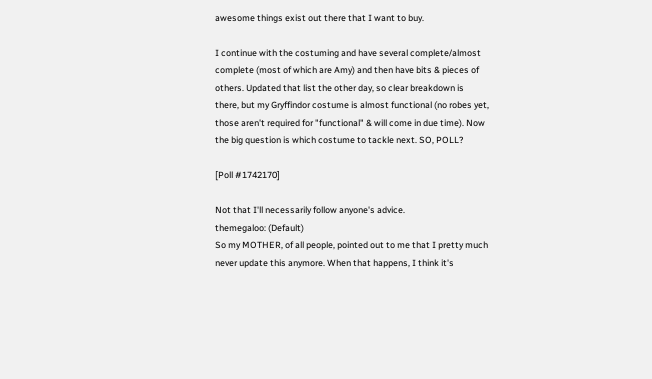awesome things exist out there that I want to buy.

I continue with the costuming and have several complete/almost complete (most of which are Amy) and then have bits & pieces of others. Updated that list the other day, so clear breakdown is there, but my Gryffindor costume is almost functional (no robes yet, those aren't required for "functional" & will come in due time). Now the big question is which costume to tackle next. SO, POLL?

[Poll #1742170]

Not that I'll necessarily follow anyone's advice.
themegaloo: (Default)
So my MOTHER, of all people, pointed out to me that I pretty much never update this anymore. When that happens, I think it's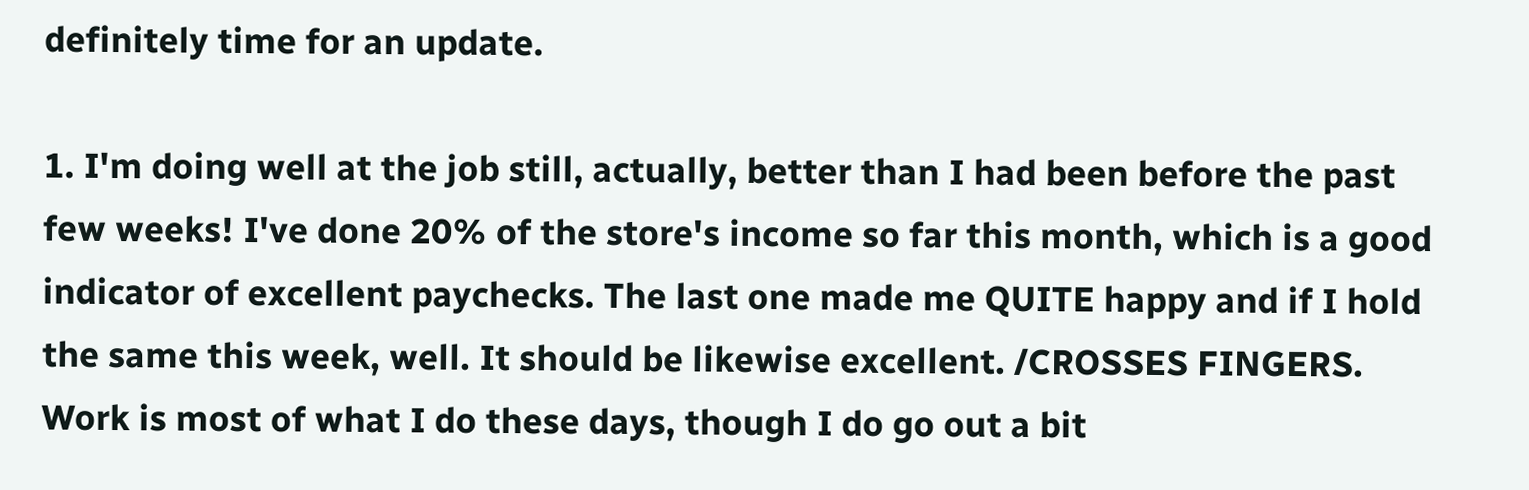definitely time for an update.

1. I'm doing well at the job still, actually, better than I had been before the past few weeks! I've done 20% of the store's income so far this month, which is a good indicator of excellent paychecks. The last one made me QUITE happy and if I hold the same this week, well. It should be likewise excellent. /CROSSES FINGERS. Work is most of what I do these days, though I do go out a bit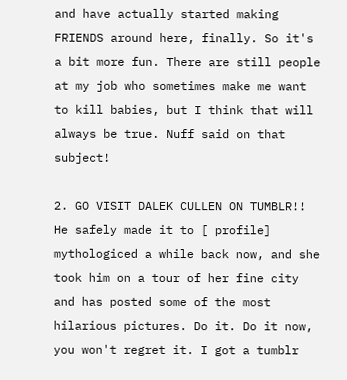and have actually started making FRIENDS around here, finally. So it's a bit more fun. There are still people at my job who sometimes make me want to kill babies, but I think that will always be true. Nuff said on that subject!

2. GO VISIT DALEK CULLEN ON TUMBLR!! He safely made it to [ profile] mythologiced a while back now, and she took him on a tour of her fine city and has posted some of the most hilarious pictures. Do it. Do it now, you won't regret it. I got a tumblr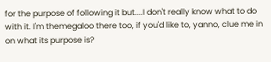for the purpose of following it but....I don't really know what to do with it. I'm themegaloo there too, if you'd like to, yanno, clue me in on what its purpose is?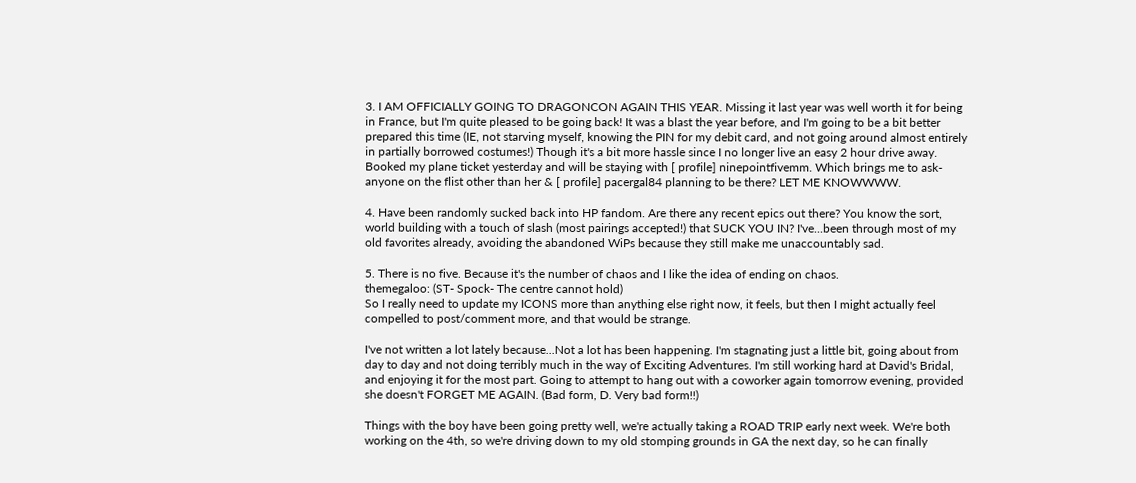3. I AM OFFICIALLY GOING TO DRAGONCON AGAIN THIS YEAR. Missing it last year was well worth it for being in France, but I'm quite pleased to be going back! It was a blast the year before, and I'm going to be a bit better prepared this time (IE, not starving myself, knowing the PIN for my debit card, and not going around almost entirely in partially borrowed costumes!) Though it's a bit more hassle since I no longer live an easy 2 hour drive away. Booked my plane ticket yesterday and will be staying with [ profile] ninepointfivemm. Which brings me to ask- anyone on the flist other than her & [ profile] pacergal84 planning to be there? LET ME KNOWWWW.

4. Have been randomly sucked back into HP fandom. Are there any recent epics out there? You know the sort, world building with a touch of slash (most pairings accepted!) that SUCK YOU IN? I've...been through most of my old favorites already, avoiding the abandoned WiPs because they still make me unaccountably sad.

5. There is no five. Because it's the number of chaos and I like the idea of ending on chaos.
themegaloo: (ST- Spock- The centre cannot hold)
So I really need to update my ICONS more than anything else right now, it feels, but then I might actually feel compelled to post/comment more, and that would be strange.

I've not written a lot lately because...Not a lot has been happening. I'm stagnating just a little bit, going about from day to day and not doing terribly much in the way of Exciting Adventures. I'm still working hard at David's Bridal, and enjoying it for the most part. Going to attempt to hang out with a coworker again tomorrow evening, provided she doesn't FORGET ME AGAIN. (Bad form, D. Very bad form!!)

Things with the boy have been going pretty well, we're actually taking a ROAD TRIP early next week. We're both working on the 4th, so we're driving down to my old stomping grounds in GA the next day, so he can finally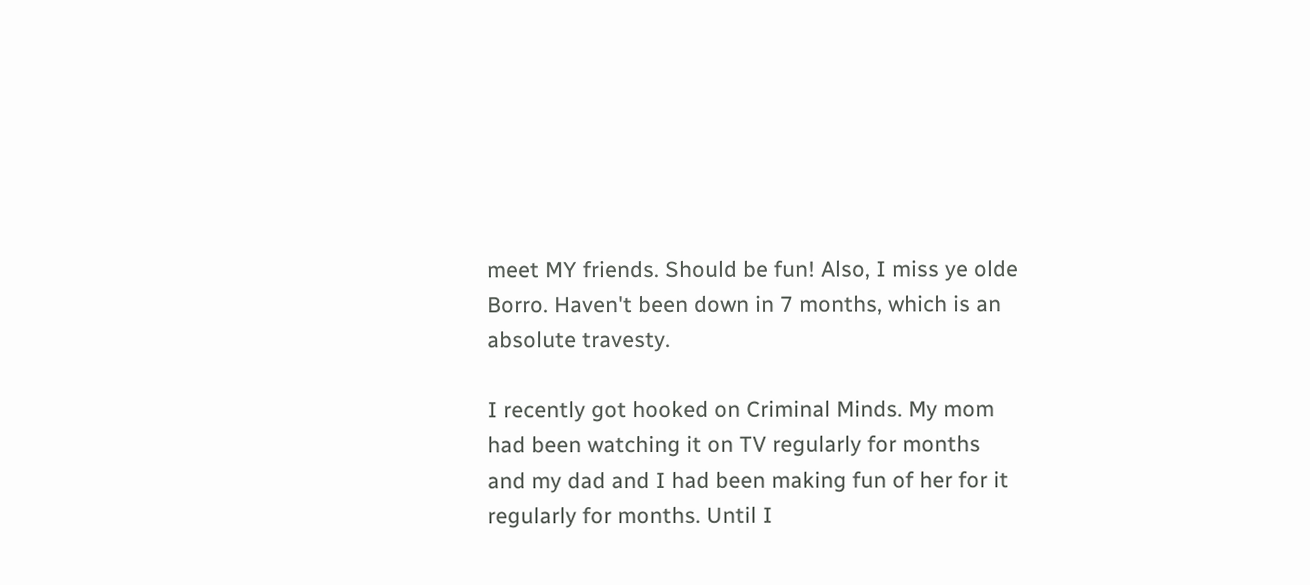meet MY friends. Should be fun! Also, I miss ye olde Borro. Haven't been down in 7 months, which is an absolute travesty.

I recently got hooked on Criminal Minds. My mom had been watching it on TV regularly for months and my dad and I had been making fun of her for it regularly for months. Until I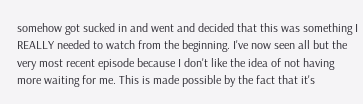somehow got sucked in and went and decided that this was something I REALLY needed to watch from the beginning. I've now seen all but the very most recent episode because I don't like the idea of not having more waiting for me. This is made possible by the fact that it's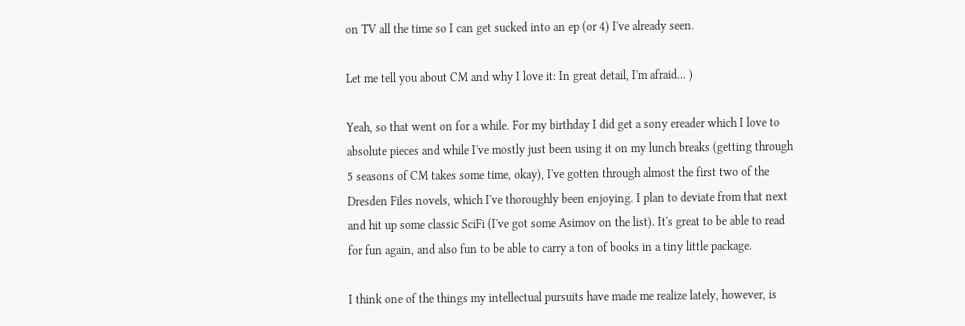on TV all the time so I can get sucked into an ep (or 4) I've already seen.

Let me tell you about CM and why I love it: In great detail, I'm afraid... )

Yeah, so that went on for a while. For my birthday I did get a sony ereader which I love to absolute pieces and while I've mostly just been using it on my lunch breaks (getting through 5 seasons of CM takes some time, okay), I've gotten through almost the first two of the Dresden Files novels, which I've thoroughly been enjoying. I plan to deviate from that next and hit up some classic SciFi (I've got some Asimov on the list). It's great to be able to read for fun again, and also fun to be able to carry a ton of books in a tiny little package.

I think one of the things my intellectual pursuits have made me realize lately, however, is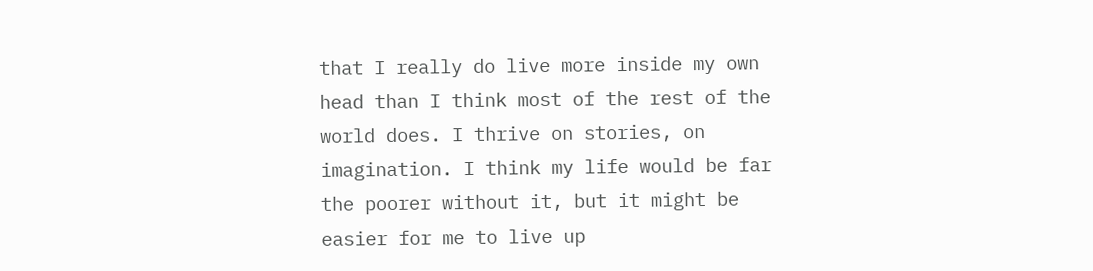that I really do live more inside my own head than I think most of the rest of the world does. I thrive on stories, on imagination. I think my life would be far the poorer without it, but it might be easier for me to live up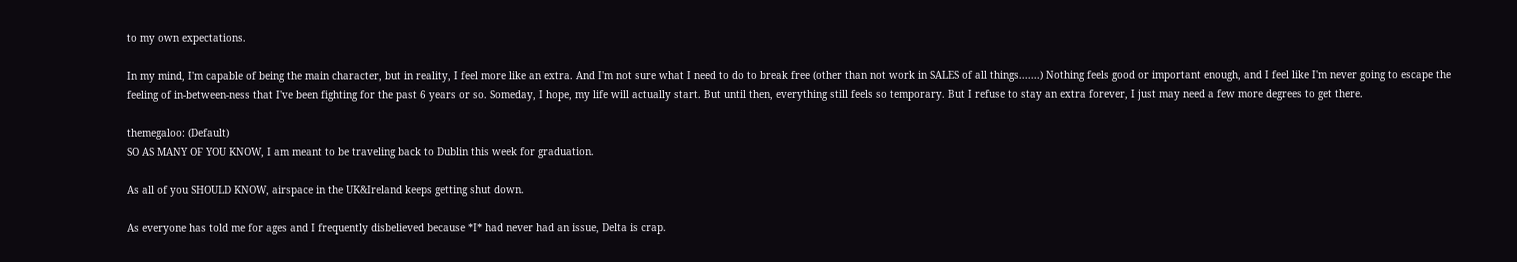to my own expectations.

In my mind, I'm capable of being the main character, but in reality, I feel more like an extra. And I'm not sure what I need to do to break free (other than not work in SALES of all things.......) Nothing feels good or important enough, and I feel like I'm never going to escape the feeling of in-between-ness that I've been fighting for the past 6 years or so. Someday, I hope, my life will actually start. But until then, everything still feels so temporary. But I refuse to stay an extra forever, I just may need a few more degrees to get there.

themegaloo: (Default)
SO AS MANY OF YOU KNOW, I am meant to be traveling back to Dublin this week for graduation.

As all of you SHOULD KNOW, airspace in the UK&Ireland keeps getting shut down.

As everyone has told me for ages and I frequently disbelieved because *I* had never had an issue, Delta is crap.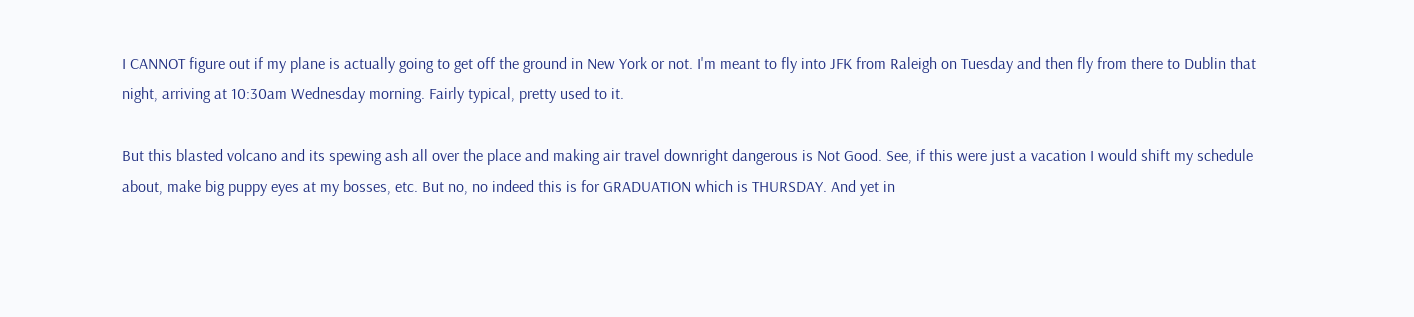I CANNOT figure out if my plane is actually going to get off the ground in New York or not. I'm meant to fly into JFK from Raleigh on Tuesday and then fly from there to Dublin that night, arriving at 10:30am Wednesday morning. Fairly typical, pretty used to it.

But this blasted volcano and its spewing ash all over the place and making air travel downright dangerous is Not Good. See, if this were just a vacation I would shift my schedule about, make big puppy eyes at my bosses, etc. But no, no indeed this is for GRADUATION which is THURSDAY. And yet in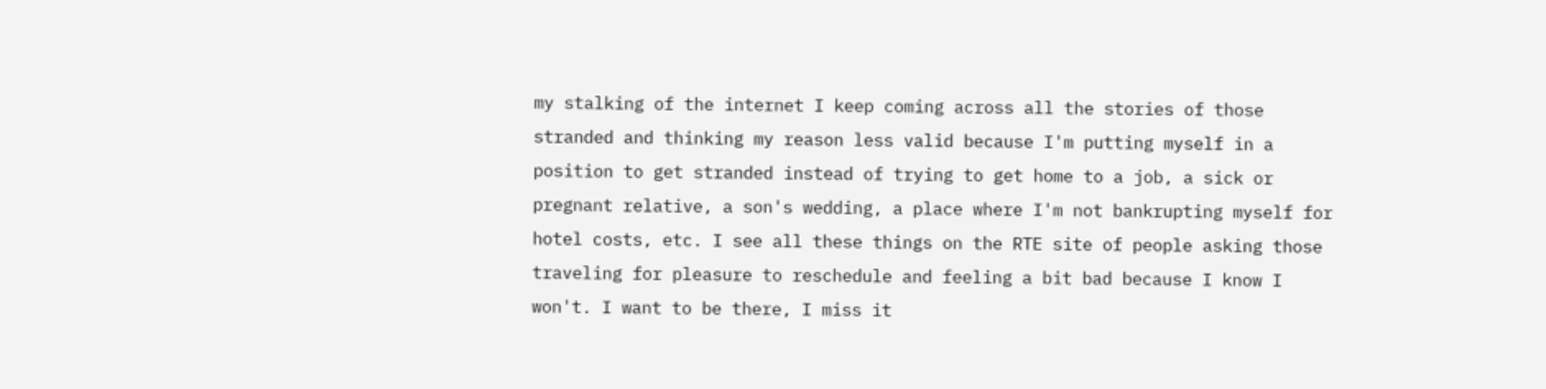my stalking of the internet I keep coming across all the stories of those stranded and thinking my reason less valid because I'm putting myself in a position to get stranded instead of trying to get home to a job, a sick or pregnant relative, a son's wedding, a place where I'm not bankrupting myself for hotel costs, etc. I see all these things on the RTE site of people asking those traveling for pleasure to reschedule and feeling a bit bad because I know I won't. I want to be there, I miss it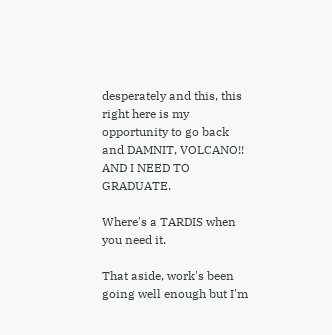desperately and this, this right here is my opportunity to go back and DAMNIT, VOLCANO!! AND I NEED TO GRADUATE.

Where's a TARDIS when you need it.

That aside, work's been going well enough but I'm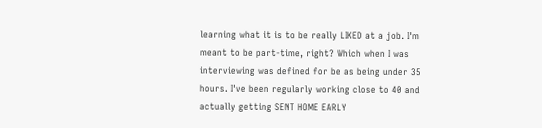learning what it is to be really LIKED at a job. I'm meant to be part-time, right? Which when I was interviewing was defined for be as being under 35 hours. I've been regularly working close to 40 and actually getting SENT HOME EARLY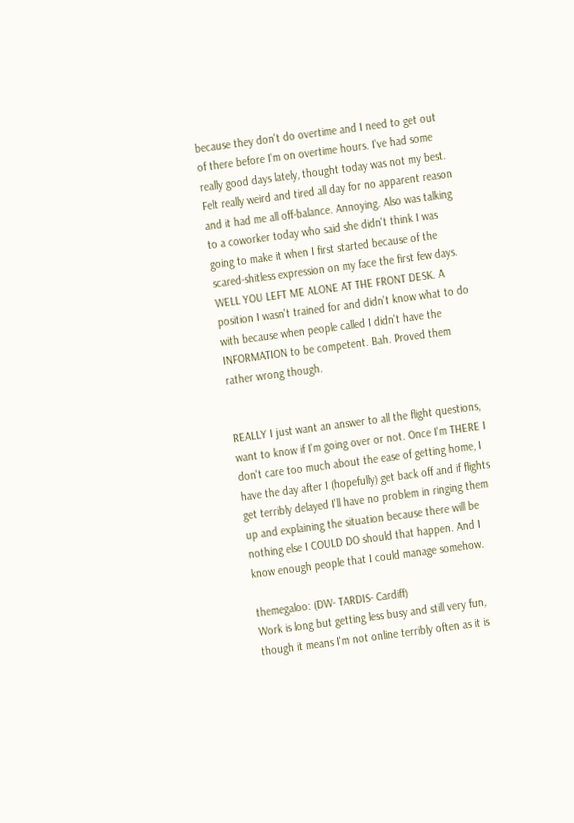because they don't do overtime and I need to get out of there before I'm on overtime hours. I've had some really good days lately, thought today was not my best. Felt really weird and tired all day for no apparent reason and it had me all off-balance. Annoying. Also was talking to a coworker today who said she didn't think I was going to make it when I first started because of the scared-shitless expression on my face the first few days. WELL YOU LEFT ME ALONE AT THE FRONT DESK. A position I wasn't trained for and didn't know what to do with because when people called I didn't have the INFORMATION to be competent. Bah. Proved them rather wrong though.


REALLY I just want an answer to all the flight questions, want to know if I'm going over or not. Once I'm THERE I don't care too much about the ease of getting home, I have the day after I (hopefully) get back off and if flights get terribly delayed I'll have no problem in ringing them up and explaining the situation because there will be nothing else I COULD DO should that happen. And I know enough people that I could manage somehow.

themegaloo: (DW- TARDIS- Cardiff)
Work is long but getting less busy and still very fun, though it means I'm not online terribly often as it is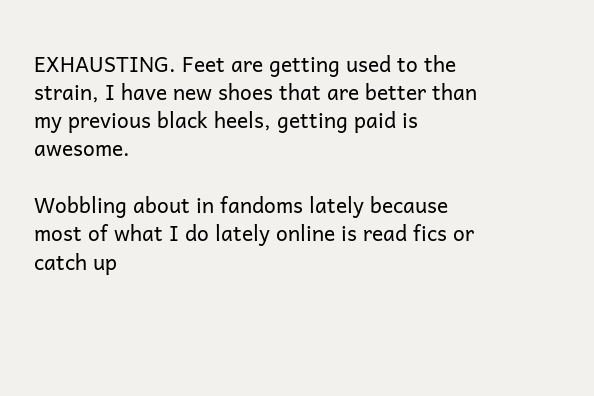EXHAUSTING. Feet are getting used to the strain, I have new shoes that are better than my previous black heels, getting paid is awesome.

Wobbling about in fandoms lately because most of what I do lately online is read fics or catch up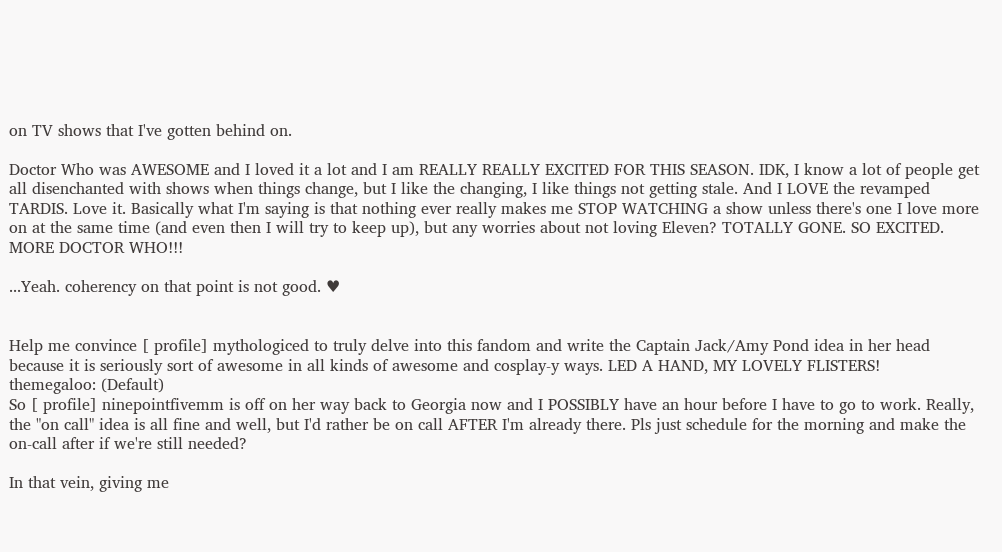on TV shows that I've gotten behind on.

Doctor Who was AWESOME and I loved it a lot and I am REALLY REALLY EXCITED FOR THIS SEASON. IDK, I know a lot of people get all disenchanted with shows when things change, but I like the changing, I like things not getting stale. And I LOVE the revamped TARDIS. Love it. Basically what I'm saying is that nothing ever really makes me STOP WATCHING a show unless there's one I love more on at the same time (and even then I will try to keep up), but any worries about not loving Eleven? TOTALLY GONE. SO EXCITED. MORE DOCTOR WHO!!!

...Yeah. coherency on that point is not good. ♥


Help me convince [ profile] mythologiced to truly delve into this fandom and write the Captain Jack/Amy Pond idea in her head because it is seriously sort of awesome in all kinds of awesome and cosplay-y ways. LED A HAND, MY LOVELY FLISTERS!
themegaloo: (Default)
So [ profile] ninepointfivemm is off on her way back to Georgia now and I POSSIBLY have an hour before I have to go to work. Really, the "on call" idea is all fine and well, but I'd rather be on call AFTER I'm already there. Pls just schedule for the morning and make the on-call after if we're still needed?

In that vein, giving me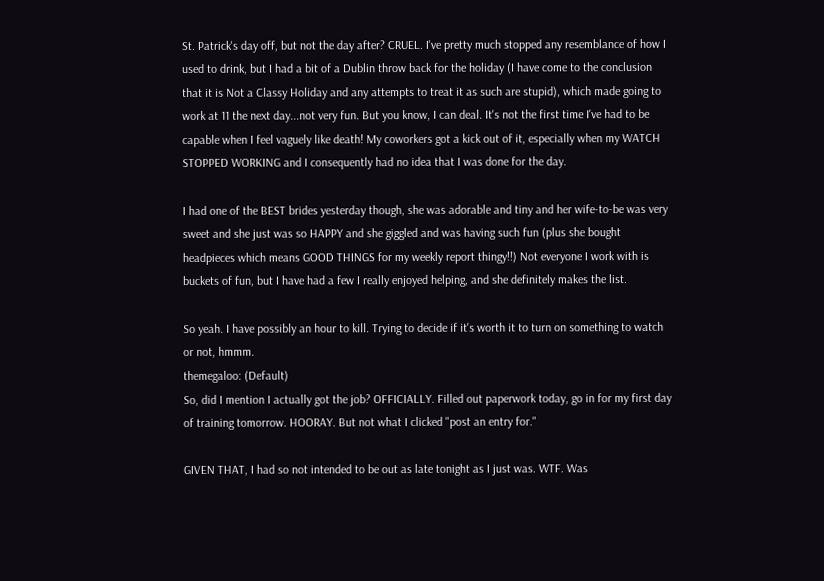St. Patrick's day off, but not the day after? CRUEL. I've pretty much stopped any resemblance of how I used to drink, but I had a bit of a Dublin throw back for the holiday (I have come to the conclusion that it is Not a Classy Holiday and any attempts to treat it as such are stupid), which made going to work at 11 the next day...not very fun. But you know, I can deal. It's not the first time I've had to be capable when I feel vaguely like death! My coworkers got a kick out of it, especially when my WATCH STOPPED WORKING and I consequently had no idea that I was done for the day.

I had one of the BEST brides yesterday though, she was adorable and tiny and her wife-to-be was very sweet and she just was so HAPPY and she giggled and was having such fun (plus she bought headpieces which means GOOD THINGS for my weekly report thingy!!) Not everyone I work with is buckets of fun, but I have had a few I really enjoyed helping, and she definitely makes the list.

So yeah. I have possibly an hour to kill. Trying to decide if it's worth it to turn on something to watch or not, hmmm.
themegaloo: (Default)
So, did I mention I actually got the job? OFFICIALLY. Filled out paperwork today, go in for my first day of training tomorrow. HOORAY. But not what I clicked "post an entry for."

GIVEN THAT, I had so not intended to be out as late tonight as I just was. WTF. Was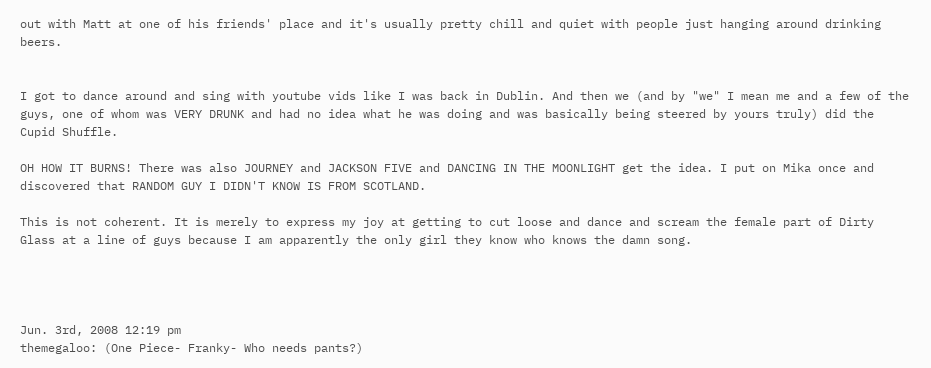out with Matt at one of his friends' place and it's usually pretty chill and quiet with people just hanging around drinking beers.


I got to dance around and sing with youtube vids like I was back in Dublin. And then we (and by "we" I mean me and a few of the guys, one of whom was VERY DRUNK and had no idea what he was doing and was basically being steered by yours truly) did the Cupid Shuffle.

OH HOW IT BURNS! There was also JOURNEY and JACKSON FIVE and DANCING IN THE MOONLIGHT get the idea. I put on Mika once and discovered that RANDOM GUY I DIDN'T KNOW IS FROM SCOTLAND.

This is not coherent. It is merely to express my joy at getting to cut loose and dance and scream the female part of Dirty Glass at a line of guys because I am apparently the only girl they know who knows the damn song.




Jun. 3rd, 2008 12:19 pm
themegaloo: (One Piece- Franky- Who needs pants?)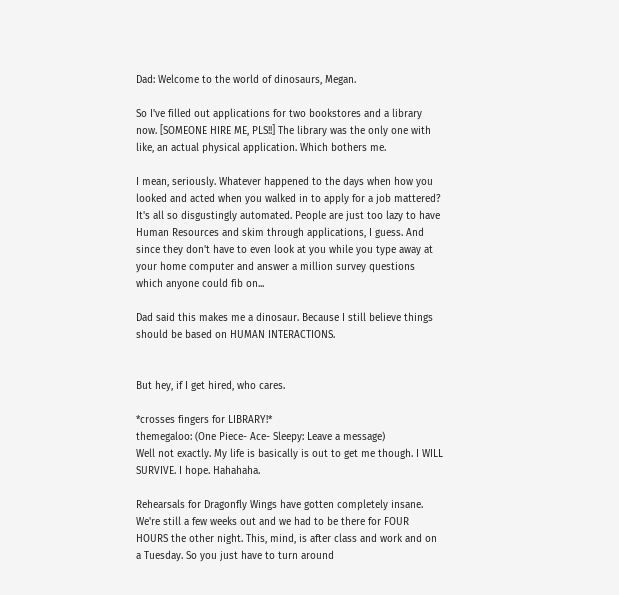Dad: Welcome to the world of dinosaurs, Megan.

So I've filled out applications for two bookstores and a library now. [SOMEONE HIRE ME, PLS!!] The library was the only one with like, an actual physical application. Which bothers me.

I mean, seriously. Whatever happened to the days when how you looked and acted when you walked in to apply for a job mattered? It's all so disgustingly automated. People are just too lazy to have Human Resources and skim through applications, I guess. And since they don't have to even look at you while you type away at your home computer and answer a million survey questions which anyone could fib on...

Dad said this makes me a dinosaur. Because I still believe things should be based on HUMAN INTERACTIONS.


But hey, if I get hired, who cares.

*crosses fingers for LIBRARY!*
themegaloo: (One Piece- Ace- Sleepy: Leave a message)
Well not exactly. My life is basically is out to get me though. I WILL SURVIVE. I hope. Hahahaha.

Rehearsals for Dragonfly Wings have gotten completely insane. We're still a few weeks out and we had to be there for FOUR HOURS the other night. This, mind, is after class and work and on a Tuesday. So you just have to turn around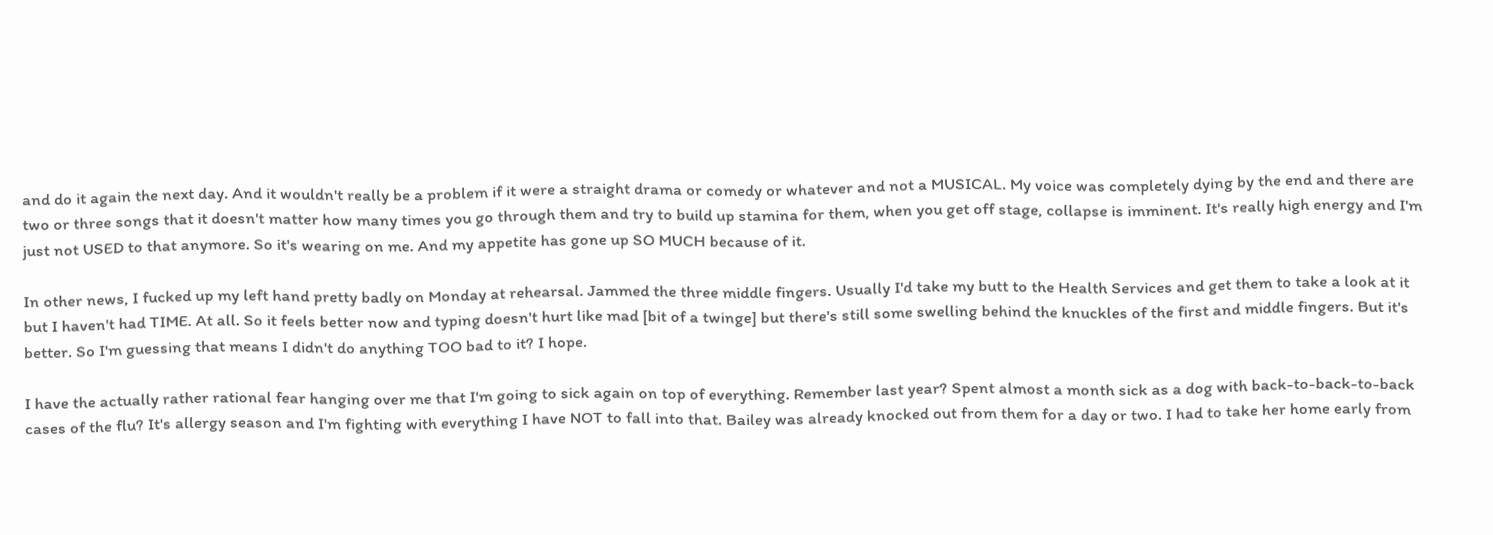and do it again the next day. And it wouldn't really be a problem if it were a straight drama or comedy or whatever and not a MUSICAL. My voice was completely dying by the end and there are two or three songs that it doesn't matter how many times you go through them and try to build up stamina for them, when you get off stage, collapse is imminent. It's really high energy and I'm just not USED to that anymore. So it's wearing on me. And my appetite has gone up SO MUCH because of it.

In other news, I fucked up my left hand pretty badly on Monday at rehearsal. Jammed the three middle fingers. Usually I'd take my butt to the Health Services and get them to take a look at it but I haven't had TIME. At all. So it feels better now and typing doesn't hurt like mad [bit of a twinge] but there's still some swelling behind the knuckles of the first and middle fingers. But it's better. So I'm guessing that means I didn't do anything TOO bad to it? I hope.

I have the actually rather rational fear hanging over me that I'm going to sick again on top of everything. Remember last year? Spent almost a month sick as a dog with back-to-back-to-back cases of the flu? It's allergy season and I'm fighting with everything I have NOT to fall into that. Bailey was already knocked out from them for a day or two. I had to take her home early from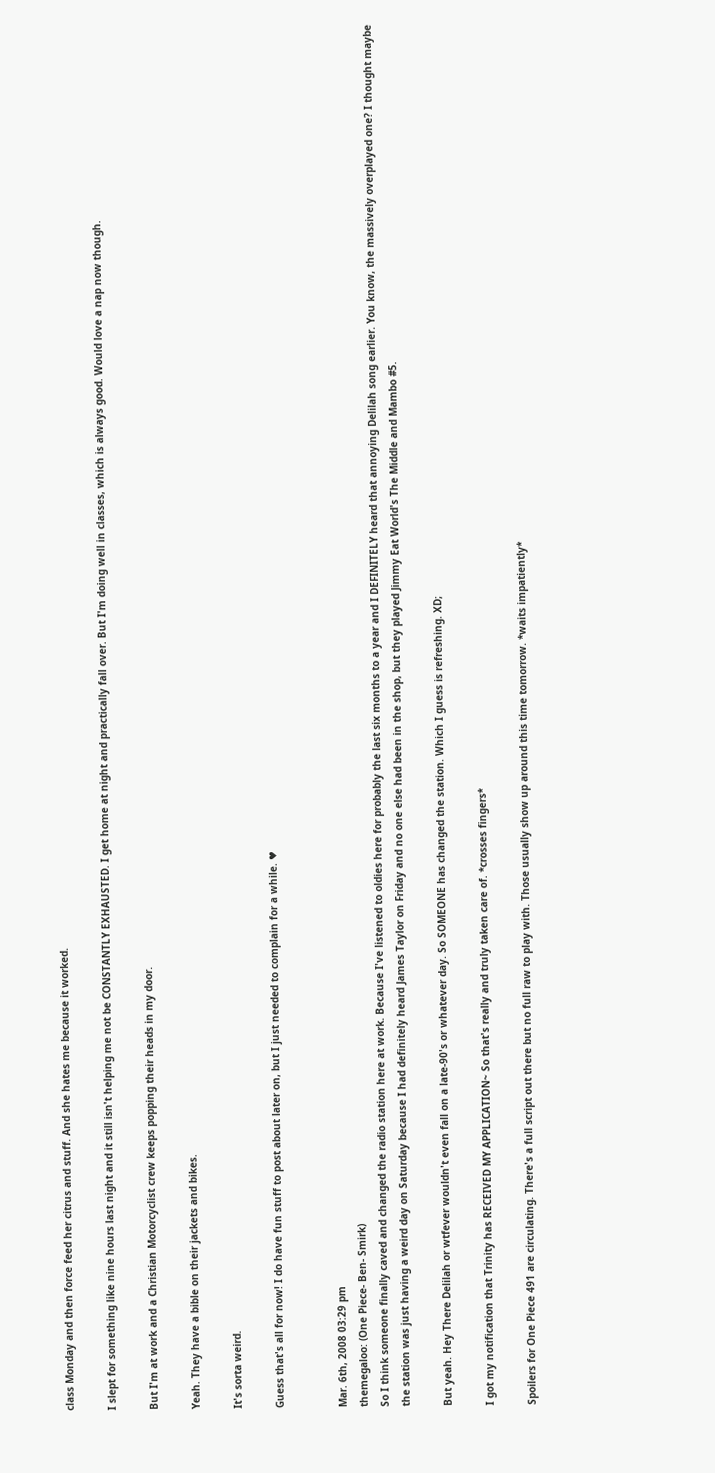class Monday and then force feed her citrus and stuff. And she hates me because it worked.

I slept for something like nine hours last night and it still isn't helping me not be CONSTANTLY EXHAUSTED. I get home at night and practically fall over. But I'm doing well in classes, which is always good. Would love a nap now though.

But I'm at work and a Christian Motorcyclist crew keeps popping their heads in my door.

Yeah. They have a bible on their jackets and bikes.

It's sorta weird.

Guess that's all for now! I do have fun stuff to post about later on, but I just needed to complain for a while. ♥


Mar. 6th, 2008 03:29 pm
themegaloo: (One Piece- Ben- Smirk)
So I think someone finally caved and changed the radio station here at work. Because I've listened to oldies here for probably the last six months to a year and I DEFINITELY heard that annoying Delilah song earlier. You know, the massively overplayed one? I thought maybe the station was just having a weird day on Saturday because I had definitely heard James Taylor on Friday and no one else had been in the shop, but they played Jimmy Eat World's The Middle and Mambo #5.

But yeah. Hey There Delilah or wtfever wouldn't even fall on a late-90's or whatever day. So SOMEONE has changed the station. Which I guess is refreshing. XD;

I got my notification that Trinity has RECEIVED MY APPLICATION~ So that's really and truly taken care of. *crosses fingers*

Spoilers for One Piece 491 are circulating. There's a full script out there but no full raw to play with. Those usually show up around this time tomorrow. *waits impatiently*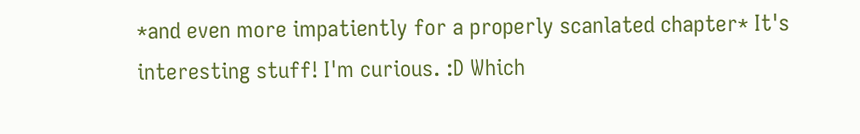*and even more impatiently for a properly scanlated chapter* It's interesting stuff! I'm curious. :D Which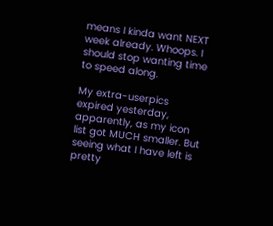means I kinda want NEXT week already. Whoops. I should stop wanting time to speed along.

My extra-userpics expired yesterday, apparently, as my icon list got MUCH smaller. But seeing what I have left is pretty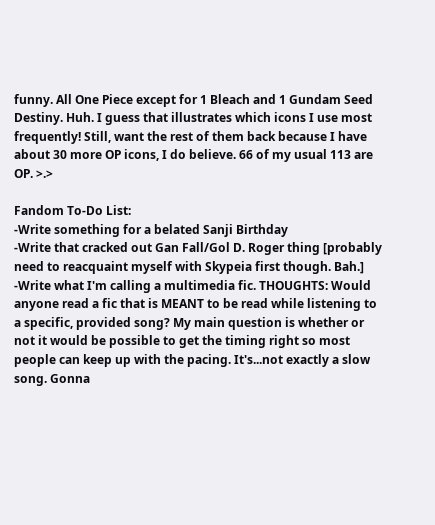funny. All One Piece except for 1 Bleach and 1 Gundam Seed Destiny. Huh. I guess that illustrates which icons I use most frequently! Still, want the rest of them back because I have about 30 more OP icons, I do believe. 66 of my usual 113 are OP. >.>

Fandom To-Do List:
-Write something for a belated Sanji Birthday
-Write that cracked out Gan Fall/Gol D. Roger thing [probably need to reacquaint myself with Skypeia first though. Bah.]
-Write what I'm calling a multimedia fic. THOUGHTS: Would anyone read a fic that is MEANT to be read while listening to a specific, provided song? My main question is whether or not it would be possible to get the timing right so most people can keep up with the pacing. It's...not exactly a slow song. Gonna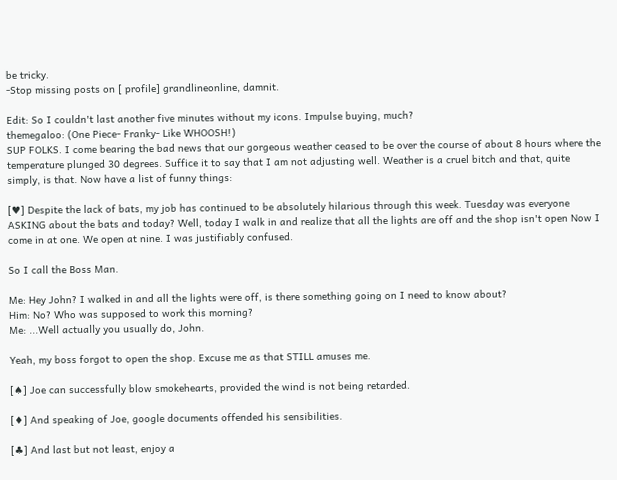be tricky.
-Stop missing posts on [ profile] grandlineonline, damnit.

Edit: So I couldn't last another five minutes without my icons. Impulse buying, much?
themegaloo: (One Piece- Franky- Like WHOOSH!)
SUP FOLKS. I come bearing the bad news that our gorgeous weather ceased to be over the course of about 8 hours where the temperature plunged 30 degrees. Suffice it to say that I am not adjusting well. Weather is a cruel bitch and that, quite simply, is that. Now have a list of funny things:

[♥] Despite the lack of bats, my job has continued to be absolutely hilarious through this week. Tuesday was everyone ASKING about the bats and today? Well, today I walk in and realize that all the lights are off and the shop isn't open Now I come in at one. We open at nine. I was justifiably confused.

So I call the Boss Man.

Me: Hey John? I walked in and all the lights were off, is there something going on I need to know about?
Him: No? Who was supposed to work this morning?
Me: ...Well actually you usually do, John.

Yeah, my boss forgot to open the shop. Excuse me as that STILL amuses me.

[♠] Joe can successfully blow smokehearts, provided the wind is not being retarded.

[♦] And speaking of Joe, google documents offended his sensibilities.

[♣] And last but not least, enjoy a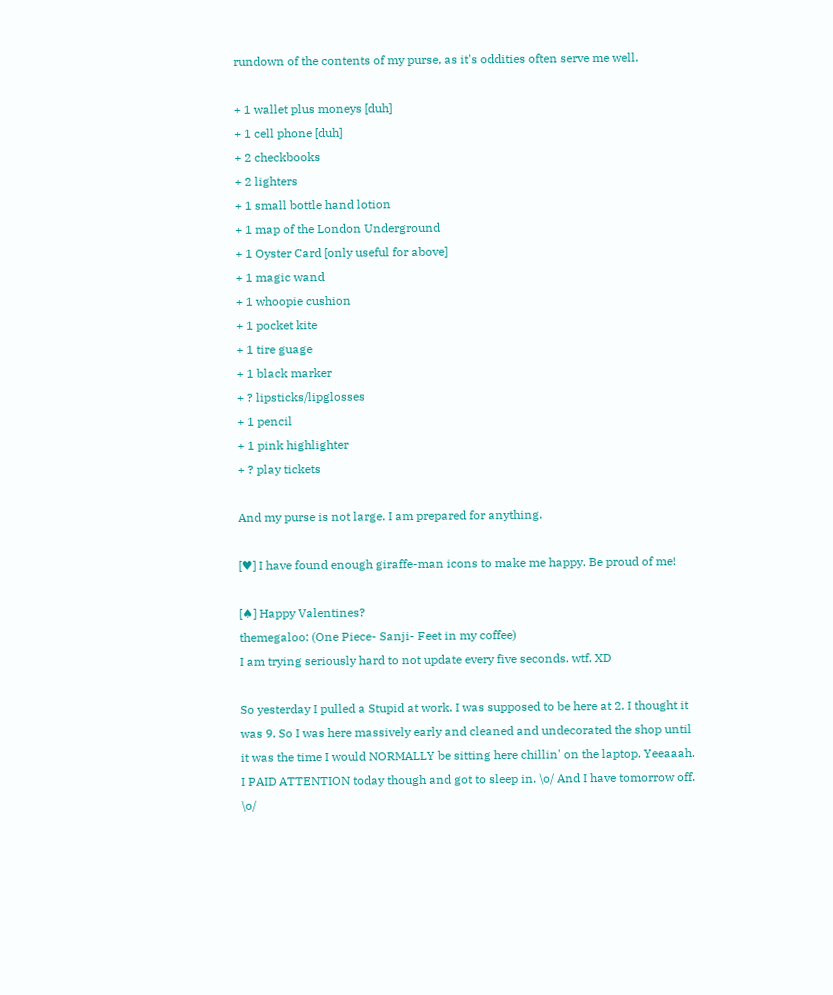rundown of the contents of my purse, as it's oddities often serve me well.

+ 1 wallet plus moneys [duh]
+ 1 cell phone [duh]
+ 2 checkbooks
+ 2 lighters
+ 1 small bottle hand lotion
+ 1 map of the London Underground
+ 1 Oyster Card [only useful for above]
+ 1 magic wand
+ 1 whoopie cushion
+ 1 pocket kite
+ 1 tire guage
+ 1 black marker
+ ? lipsticks/lipglosses
+ 1 pencil
+ 1 pink highlighter
+ ? play tickets

And my purse is not large. I am prepared for anything.

[♥] I have found enough giraffe-man icons to make me happy. Be proud of me!

[♠] Happy Valentines?
themegaloo: (One Piece- Sanji- Feet in my coffee)
I am trying seriously hard to not update every five seconds. wtf. XD

So yesterday I pulled a Stupid at work. I was supposed to be here at 2. I thought it was 9. So I was here massively early and cleaned and undecorated the shop until it was the time I would NORMALLY be sitting here chillin' on the laptop. Yeeaaah. I PAID ATTENTION today though and got to sleep in. \o/ And I have tomorrow off. \o/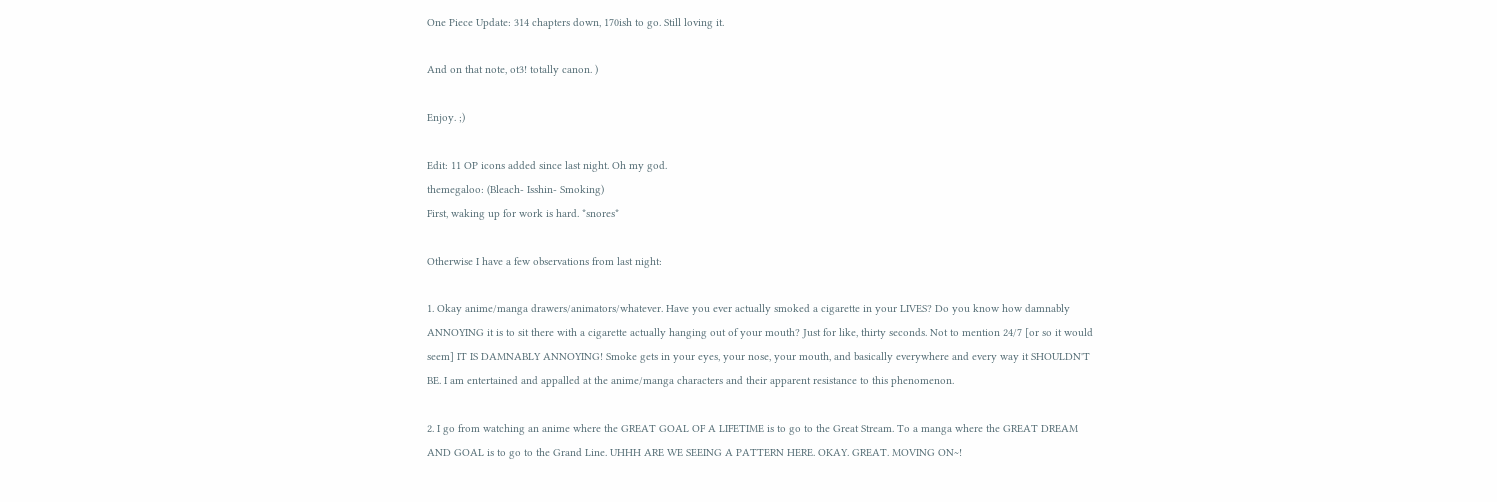One Piece Update: 314 chapters down, 170ish to go. Still loving it.

And on that note, ot3! totally canon. )

Enjoy. ;)

Edit: 11 OP icons added since last night. Oh my god.
themegaloo: (Bleach- Isshin- Smoking)
First, waking up for work is hard. *snores*

Otherwise I have a few observations from last night:

1. Okay anime/manga drawers/animators/whatever. Have you ever actually smoked a cigarette in your LIVES? Do you know how damnably ANNOYING it is to sit there with a cigarette actually hanging out of your mouth? Just for like, thirty seconds. Not to mention 24/7 [or so it would seem] IT IS DAMNABLY ANNOYING! Smoke gets in your eyes, your nose, your mouth, and basically everywhere and every way it SHOULDN'T BE. I am entertained and appalled at the anime/manga characters and their apparent resistance to this phenomenon.

2. I go from watching an anime where the GREAT GOAL OF A LIFETIME is to go to the Great Stream. To a manga where the GREAT DREAM AND GOAL is to go to the Grand Line. UHHH ARE WE SEEING A PATTERN HERE. OKAY. GREAT. MOVING ON~!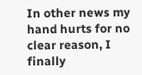In other news my hand hurts for no clear reason, I finally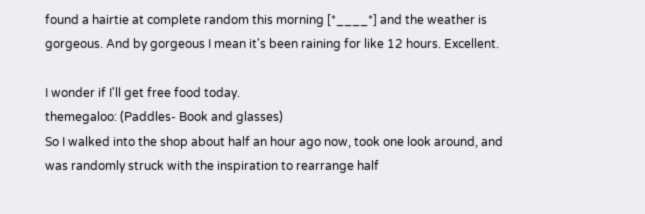found a hairtie at complete random this morning [*____*] and the weather is gorgeous. And by gorgeous I mean it's been raining for like 12 hours. Excellent.

I wonder if I'll get free food today.
themegaloo: (Paddles- Book and glasses)
So I walked into the shop about half an hour ago now, took one look around, and was randomly struck with the inspiration to rearrange half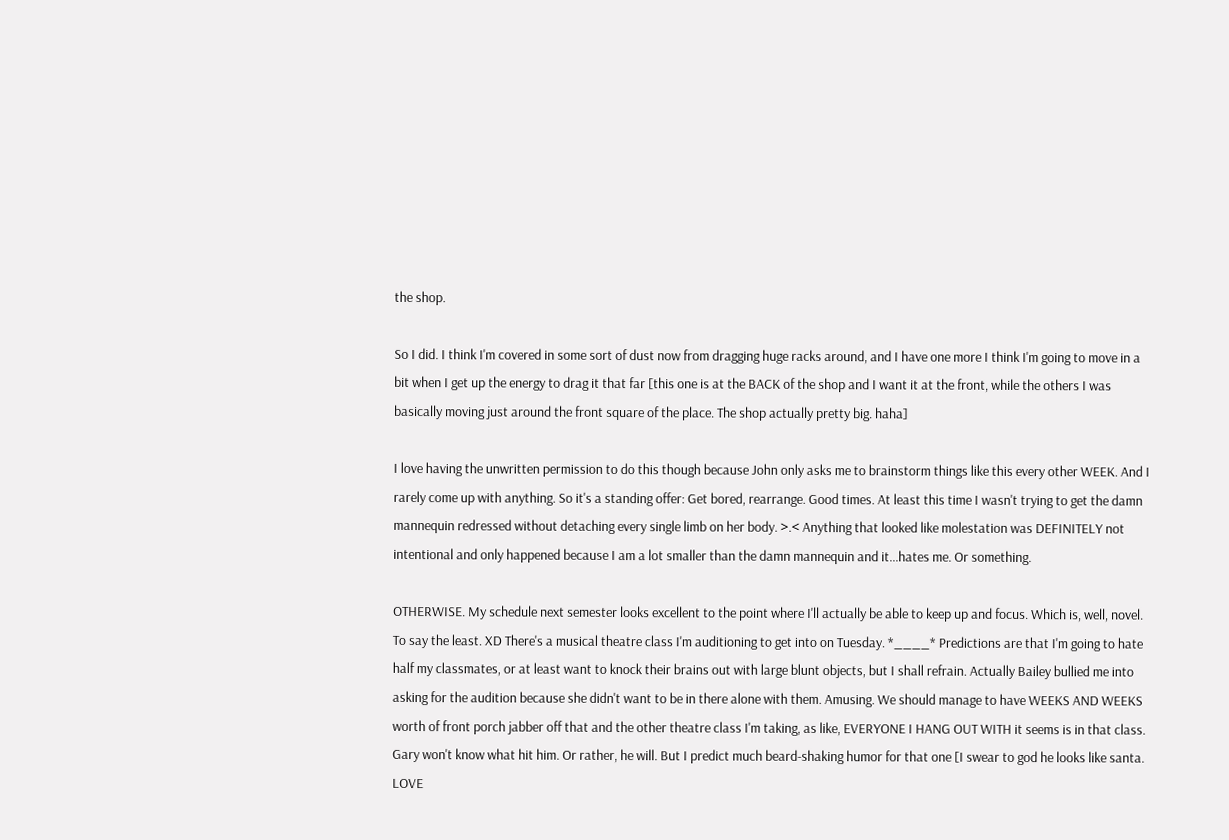the shop.

So I did. I think I'm covered in some sort of dust now from dragging huge racks around, and I have one more I think I'm going to move in a bit when I get up the energy to drag it that far [this one is at the BACK of the shop and I want it at the front, while the others I was basically moving just around the front square of the place. The shop actually pretty big. haha]

I love having the unwritten permission to do this though because John only asks me to brainstorm things like this every other WEEK. And I rarely come up with anything. So it's a standing offer: Get bored, rearrange. Good times. At least this time I wasn't trying to get the damn mannequin redressed without detaching every single limb on her body. >.< Anything that looked like molestation was DEFINITELY not intentional and only happened because I am a lot smaller than the damn mannequin and it...hates me. Or something.

OTHERWISE. My schedule next semester looks excellent to the point where I'll actually be able to keep up and focus. Which is, well, novel. To say the least. XD There's a musical theatre class I'm auditioning to get into on Tuesday. *____* Predictions are that I'm going to hate half my classmates, or at least want to knock their brains out with large blunt objects, but I shall refrain. Actually Bailey bullied me into asking for the audition because she didn't want to be in there alone with them. Amusing. We should manage to have WEEKS AND WEEKS worth of front porch jabber off that and the other theatre class I'm taking, as like, EVERYONE I HANG OUT WITH it seems is in that class. Gary won't know what hit him. Or rather, he will. But I predict much beard-shaking humor for that one [I swear to god he looks like santa. LOVE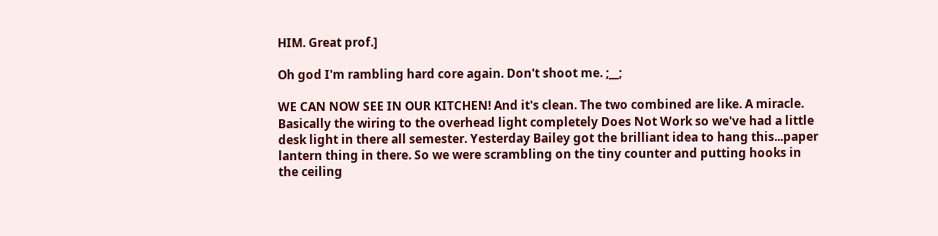HIM. Great prof.]

Oh god I'm rambling hard core again. Don't shoot me. ;__;

WE CAN NOW SEE IN OUR KITCHEN! And it's clean. The two combined are like. A miracle. Basically the wiring to the overhead light completely Does Not Work so we've had a little desk light in there all semester. Yesterday Bailey got the brilliant idea to hang this...paper lantern thing in there. So we were scrambling on the tiny counter and putting hooks in the ceiling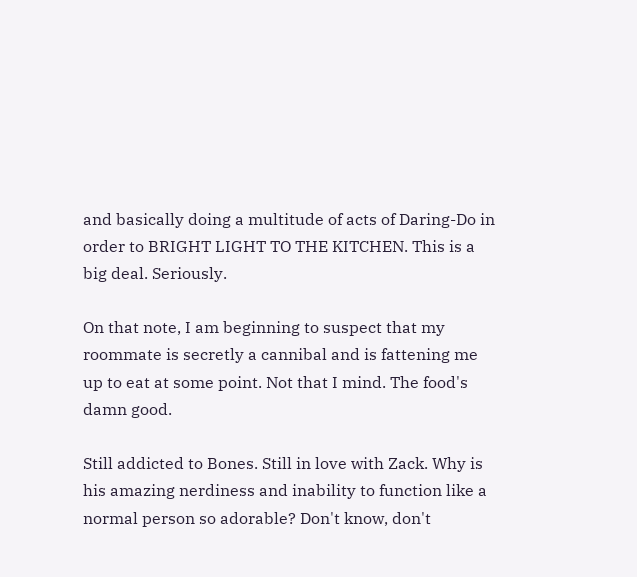and basically doing a multitude of acts of Daring-Do in order to BRIGHT LIGHT TO THE KITCHEN. This is a big deal. Seriously.

On that note, I am beginning to suspect that my roommate is secretly a cannibal and is fattening me up to eat at some point. Not that I mind. The food's damn good.

Still addicted to Bones. Still in love with Zack. Why is his amazing nerdiness and inability to function like a normal person so adorable? Don't know, don't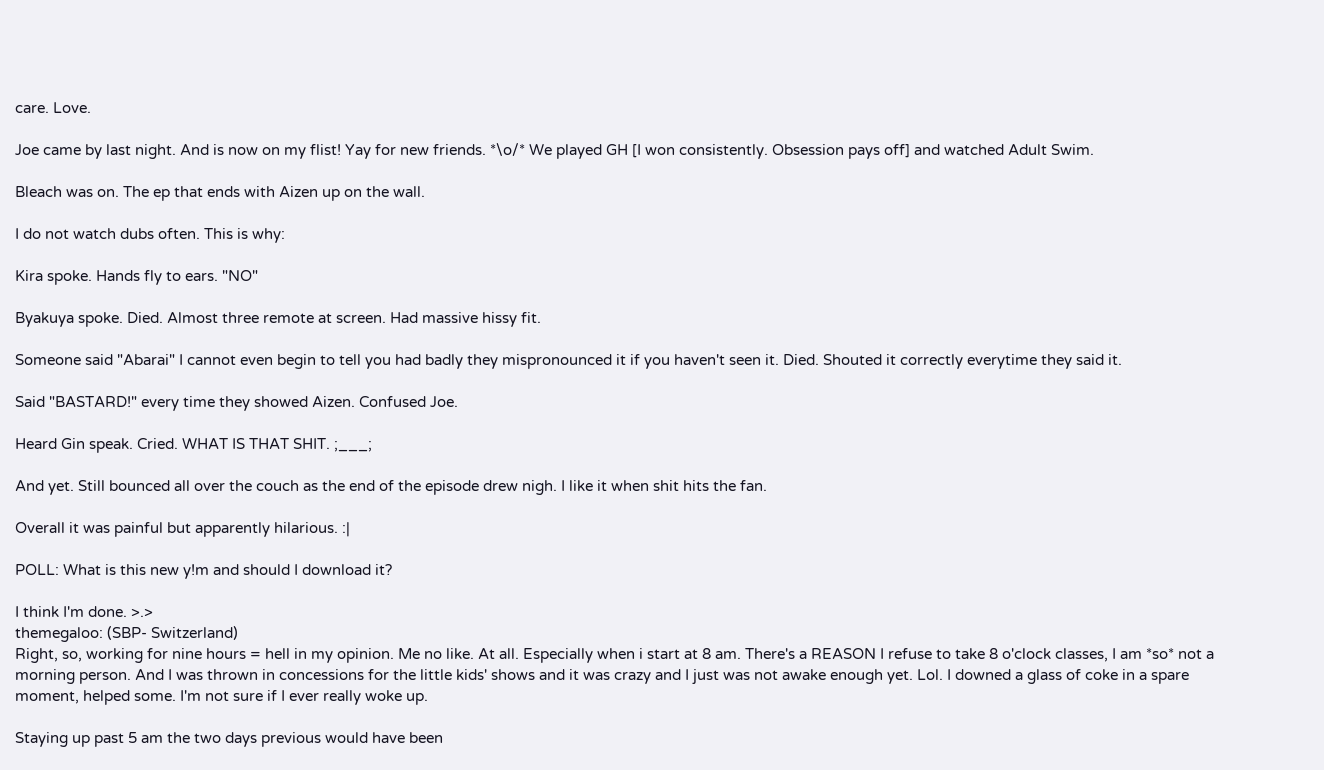care. Love.

Joe came by last night. And is now on my flist! Yay for new friends. *\o/* We played GH [I won consistently. Obsession pays off] and watched Adult Swim.

Bleach was on. The ep that ends with Aizen up on the wall.

I do not watch dubs often. This is why:

Kira spoke. Hands fly to ears. "NO"

Byakuya spoke. Died. Almost three remote at screen. Had massive hissy fit.

Someone said "Abarai" I cannot even begin to tell you had badly they mispronounced it if you haven't seen it. Died. Shouted it correctly everytime they said it.

Said "BASTARD!" every time they showed Aizen. Confused Joe.

Heard Gin speak. Cried. WHAT IS THAT SHIT. ;___;

And yet. Still bounced all over the couch as the end of the episode drew nigh. I like it when shit hits the fan.

Overall it was painful but apparently hilarious. :|

POLL: What is this new y!m and should I download it?

I think I'm done. >.>
themegaloo: (SBP- Switzerland)
Right, so, working for nine hours = hell in my opinion. Me no like. At all. Especially when i start at 8 am. There's a REASON I refuse to take 8 o'clock classes, I am *so* not a morning person. And I was thrown in concessions for the little kids' shows and it was crazy and I just was not awake enough yet. Lol. I downed a glass of coke in a spare moment, helped some. I'm not sure if I ever really woke up.

Staying up past 5 am the two days previous would have been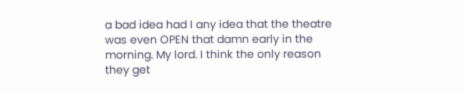a bad idea had I any idea that the theatre was even OPEN that damn early in the morning. My lord. I think the only reason they get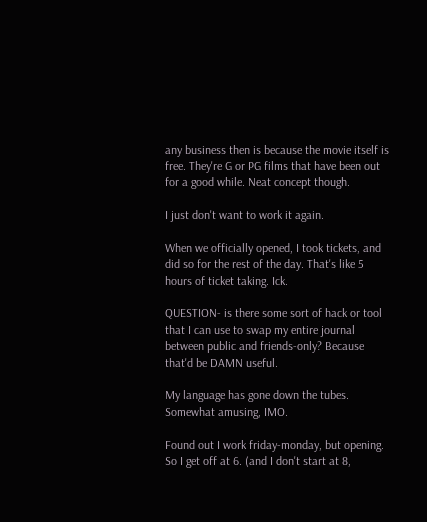any business then is because the movie itself is free. They're G or PG films that have been out for a good while. Neat concept though.

I just don't want to work it again.

When we officially opened, I took tickets, and did so for the rest of the day. That's like 5 hours of ticket taking. Ick.

QUESTION- is there some sort of hack or tool that I can use to swap my entire journal between public and friends-only? Because that'd be DAMN useful.

My language has gone down the tubes. Somewhat amusing, IMO.

Found out I work friday-monday, but opening. So I get off at 6. (and I don't start at 8,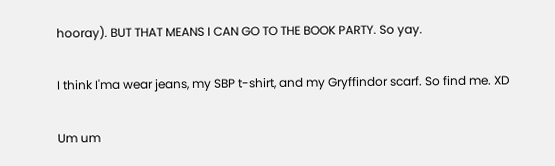hooray). BUT THAT MEANS I CAN GO TO THE BOOK PARTY. So yay.

I think I'ma wear jeans, my SBP t-shirt, and my Gryffindor scarf. So find me. XD

Um um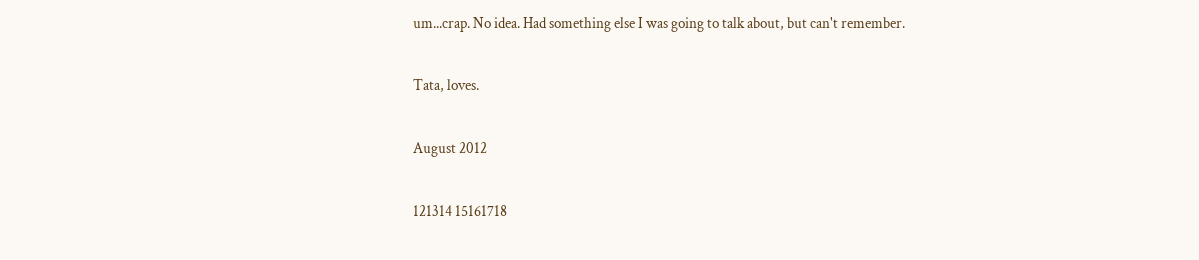um...crap. No idea. Had something else I was going to talk about, but can't remember.

Tata, loves.

August 2012

121314 15161718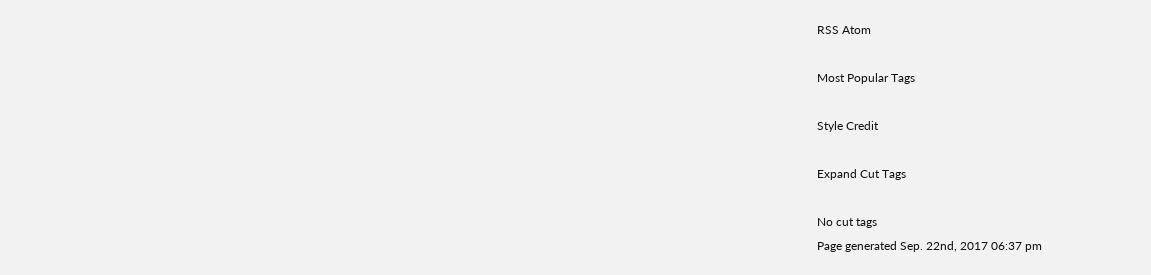RSS Atom

Most Popular Tags

Style Credit

Expand Cut Tags

No cut tags
Page generated Sep. 22nd, 2017 06:37 pm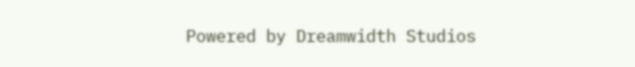Powered by Dreamwidth Studios